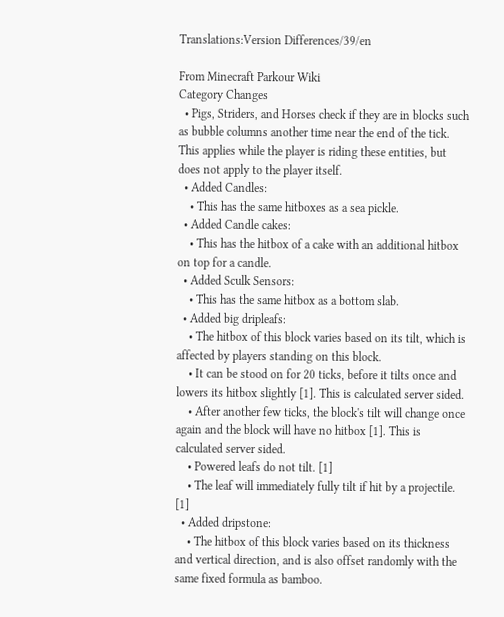Translations:Version Differences/39/en

From Minecraft Parkour Wiki
Category Changes
  • Pigs, Striders, and Horses check if they are in blocks such as bubble columns another time near the end of the tick. This applies while the player is riding these entities, but does not apply to the player itself.
  • Added Candles:
    • This has the same hitboxes as a sea pickle.
  • Added Candle cakes:
    • This has the hitbox of a cake with an additional hitbox on top for a candle.
  • Added Sculk Sensors:
    • This has the same hitbox as a bottom slab.
  • Added big dripleafs:
    • The hitbox of this block varies based on its tilt, which is affected by players standing on this block.
    • It can be stood on for 20 ticks, before it tilts once and lowers its hitbox slightly [1]. This is calculated server sided.
    • After another few ticks, the block's tilt will change once again and the block will have no hitbox [1]. This is calculated server sided.
    • Powered leafs do not tilt. [1]
    • The leaf will immediately fully tilt if hit by a projectile. [1]
  • Added dripstone:
    • The hitbox of this block varies based on its thickness and vertical direction, and is also offset randomly with the same fixed formula as bamboo.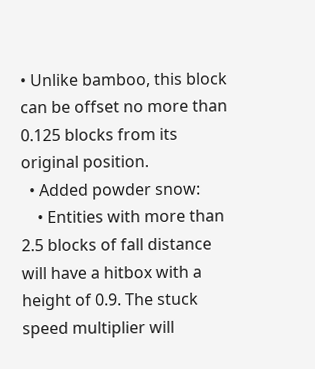• Unlike bamboo, this block can be offset no more than 0.125 blocks from its original position.
  • Added powder snow:
    • Entities with more than 2.5 blocks of fall distance will have a hitbox with a height of 0.9. The stuck speed multiplier will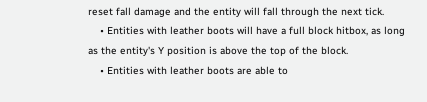reset fall damage and the entity will fall through the next tick.
    • Entities with leather boots will have a full block hitbox, as long as the entity's Y position is above the top of the block.
    • Entities with leather boots are able to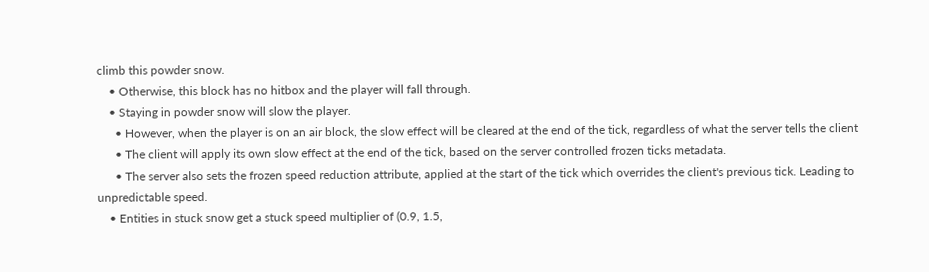climb this powder snow.
    • Otherwise, this block has no hitbox and the player will fall through.
    • Staying in powder snow will slow the player.
      • However, when the player is on an air block, the slow effect will be cleared at the end of the tick, regardless of what the server tells the client
      • The client will apply its own slow effect at the end of the tick, based on the server controlled frozen ticks metadata.
      • The server also sets the frozen speed reduction attribute, applied at the start of the tick which overrides the client's previous tick. Leading to unpredictable speed.
    • Entities in stuck snow get a stuck speed multiplier of (0.9, 1.5,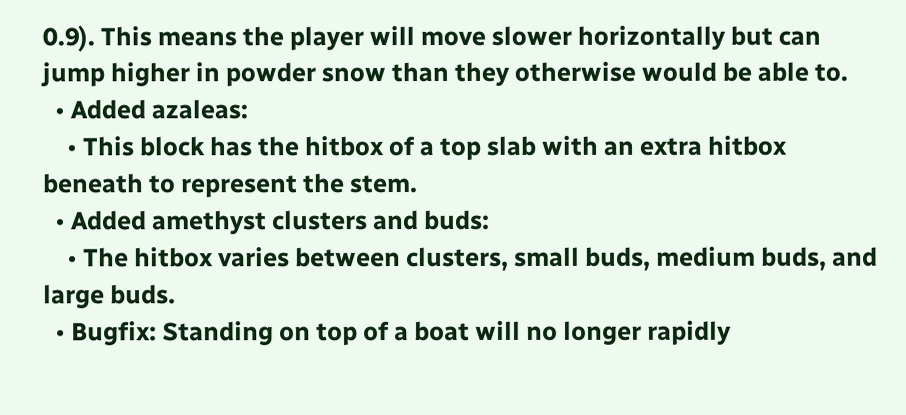0.9). This means the player will move slower horizontally but can jump higher in powder snow than they otherwise would be able to.
  • Added azaleas:
    • This block has the hitbox of a top slab with an extra hitbox beneath to represent the stem.
  • Added amethyst clusters and buds:
    • The hitbox varies between clusters, small buds, medium buds, and large buds.
  • Bugfix: Standing on top of a boat will no longer rapidly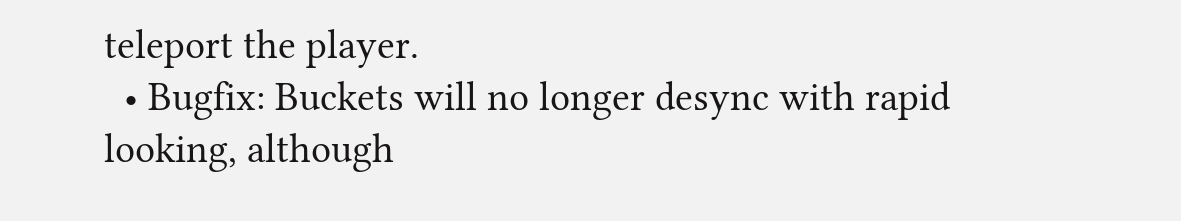teleport the player.
  • Bugfix: Buckets will no longer desync with rapid looking, although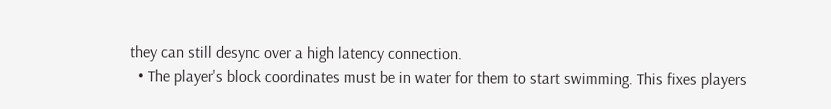they can still desync over a high latency connection.
  • The player's block coordinates must be in water for them to start swimming. This fixes players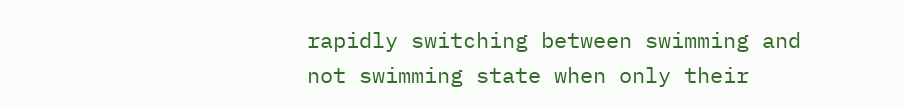rapidly switching between swimming and not swimming state when only their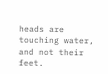heads are touching water, and not their feet.